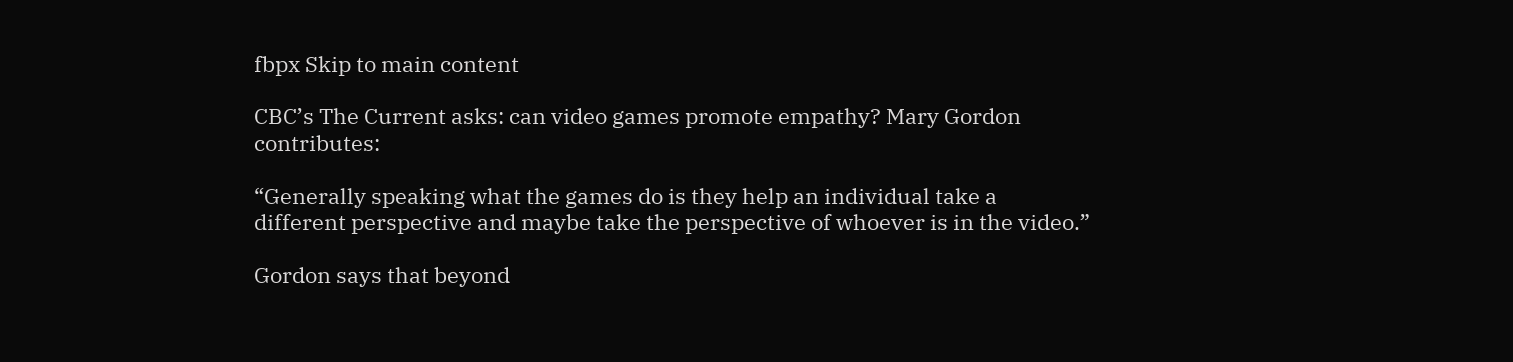fbpx Skip to main content

CBC’s The Current asks: can video games promote empathy? Mary Gordon contributes:

“Generally speaking what the games do is they help an individual take a different perspective and maybe take the perspective of whoever is in the video.”

Gordon says that beyond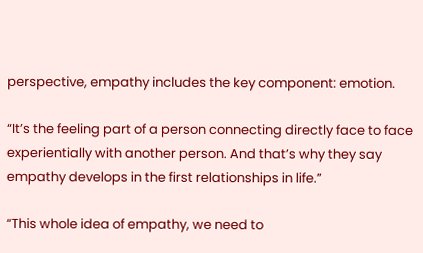perspective, empathy includes the key component: emotion.

“It’s the feeling part of a person connecting directly face to face experientially with another person. And that’s why they say empathy develops in the first relationships in life.”

“This whole idea of empathy, we need to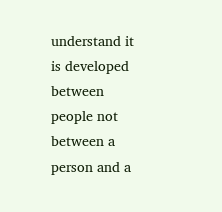understand it is developed between people not between a person and a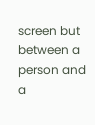screen but between a person and a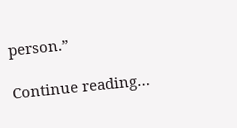person.”

Continue reading…